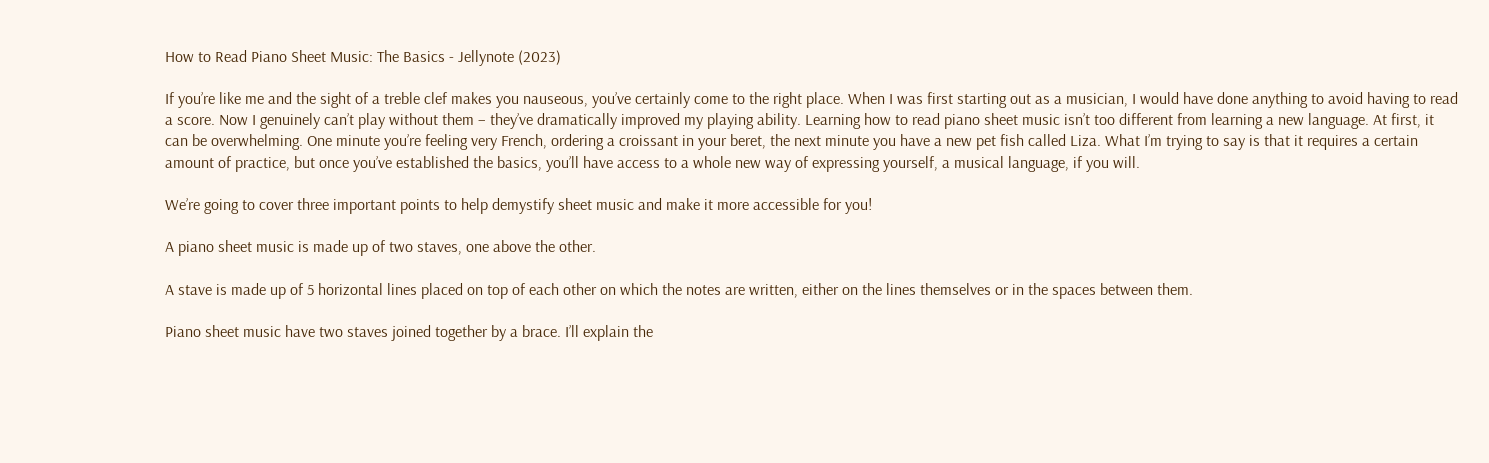How to Read Piano Sheet Music: The Basics - Jellynote (2023)

If you’re like me and the sight of a treble clef makes you nauseous, you’ve certainly come to the right place. When I was first starting out as a musician, I would have done anything to avoid having to read a score. Now I genuinely can’t play without them – they’ve dramatically improved my playing ability. Learning how to read piano sheet music isn’t too different from learning a new language. At first, it can be overwhelming. One minute you’re feeling very French, ordering a croissant in your beret, the next minute you have a new pet fish called Liza. What I’m trying to say is that it requires a certain amount of practice, but once you’ve established the basics, you’ll have access to a whole new way of expressing yourself, a musical language, if you will.

We’re going to cover three important points to help demystify sheet music and make it more accessible for you!

A piano sheet music is made up of two staves, one above the other.

A stave is made up of 5 horizontal lines placed on top of each other on which the notes are written, either on the lines themselves or in the spaces between them.

Piano sheet music have two staves joined together by a brace. I’ll explain the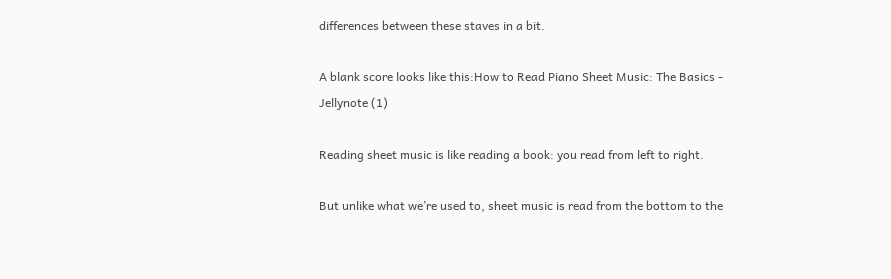differences between these staves in a bit.

A blank score looks like this:How to Read Piano Sheet Music: The Basics - Jellynote (1)

Reading sheet music is like reading a book: you read from left to right.

But unlike what we’re used to, sheet music is read from the bottom to the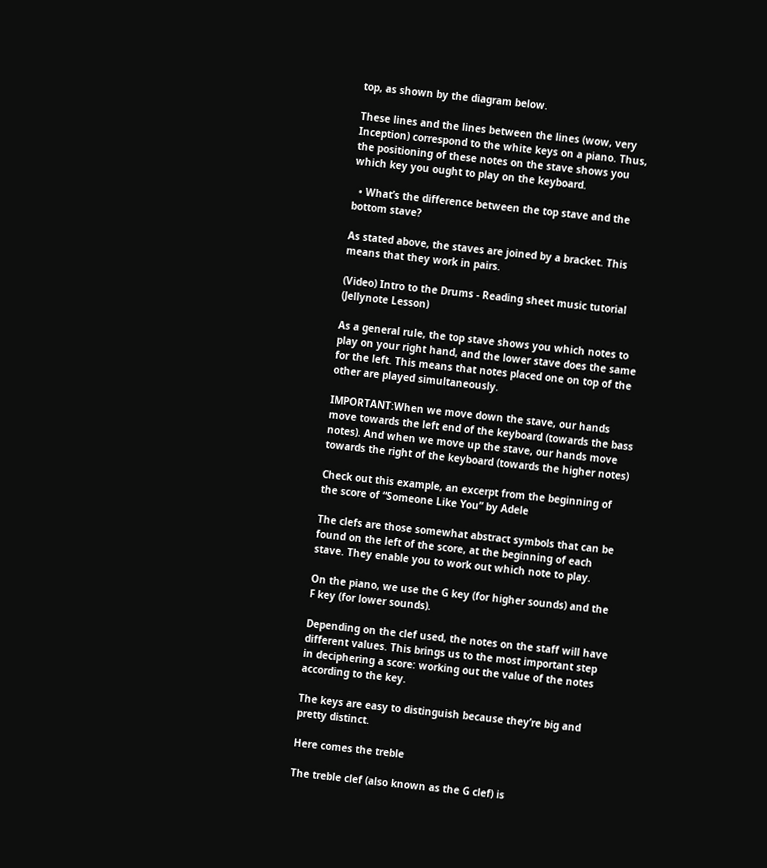top, as shown by the diagram below.

These lines and the lines between the lines (wow, very Inception) correspond to the white keys on a piano. Thus, the positioning of these notes on the stave shows you which key you ought to play on the keyboard.

  • What’s the difference between the top stave and the bottom stave?

As stated above, the staves are joined by a bracket. This means that they work in pairs.

(Video) Intro to the Drums - Reading sheet music tutorial (Jellynote Lesson)

As a general rule, the top stave shows you which notes to play on your right hand, and the lower stave does the same for the left. This means that notes placed one on top of the other are played simultaneously.

IMPORTANT:When we move down the stave, our hands move towards the left end of the keyboard (towards the bass notes). And when we move up the stave, our hands move towards the right of the keyboard (towards the higher notes)

Check out this example, an excerpt from the beginning of the score of “Someone Like You” by Adele

The clefs are those somewhat abstract symbols that can be found on the left of the score, at the beginning of each stave. They enable you to work out which note to play.

On the piano, we use the G key (for higher sounds) and the F key (for lower sounds).

Depending on the clef used, the notes on the staff will have different values. This brings us to the most important step in deciphering a score: working out the value of the notes according to the key.

The keys are easy to distinguish because they’re big and pretty distinct.

Here comes the treble

The treble clef (also known as the G clef) is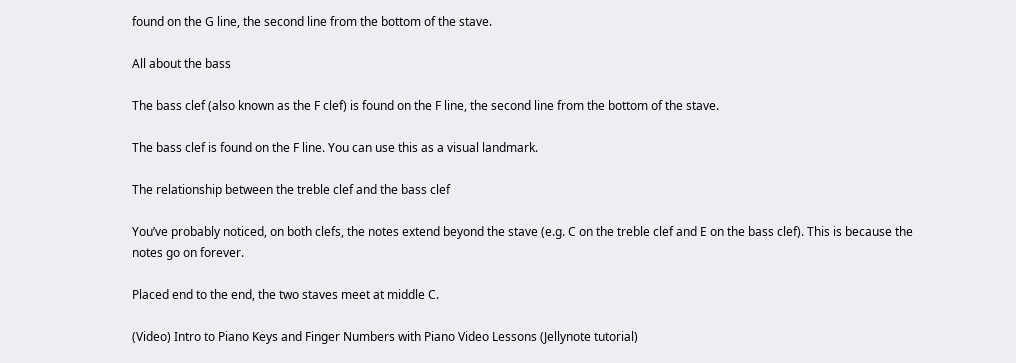found on the G line, the second line from the bottom of the stave.

All about the bass

The bass clef (also known as the F clef) is found on the F line, the second line from the bottom of the stave.

The bass clef is found on the F line. You can use this as a visual landmark.

The relationship between the treble clef and the bass clef

You’ve probably noticed, on both clefs, the notes extend beyond the stave (e.g. C on the treble clef and E on the bass clef). This is because the notes go on forever.

Placed end to the end, the two staves meet at middle C.

(Video) Intro to Piano Keys and Finger Numbers with Piano Video Lessons (Jellynote tutorial)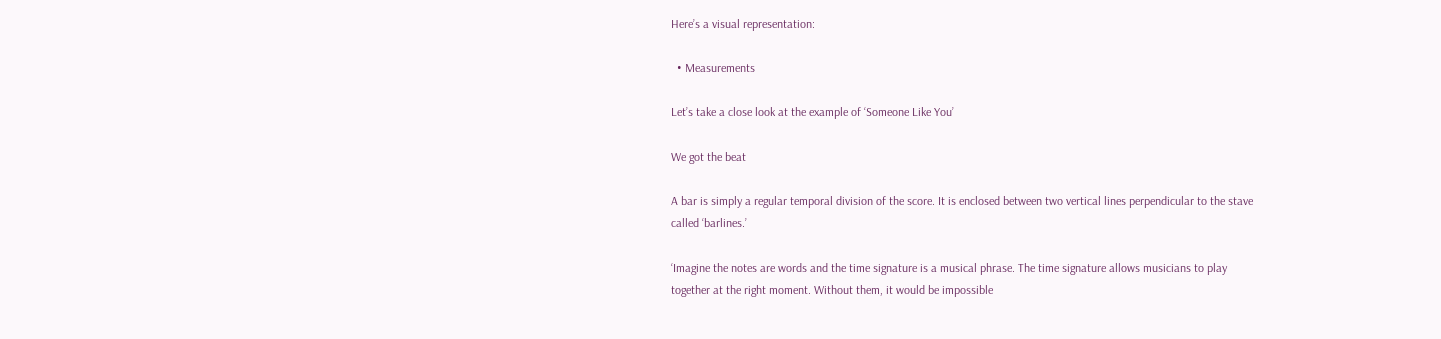Here’s a visual representation:

  • Measurements

Let’s take a close look at the example of ‘Someone Like You’

We got the beat

A bar is simply a regular temporal division of the score. It is enclosed between two vertical lines perpendicular to the stave called ‘barlines.’

‘Imagine the notes are words and the time signature is a musical phrase. The time signature allows musicians to play together at the right moment. Without them, it would be impossible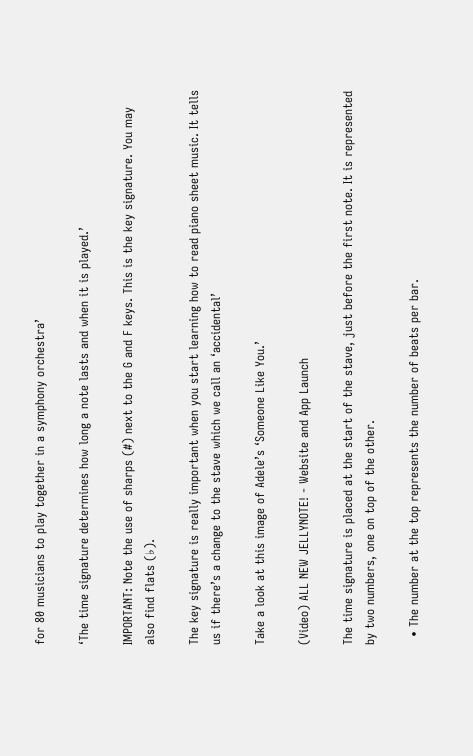for 80 musicians to play together in a symphony orchestra’

‘The time signature determines how long a note lasts and when it is played.’

IMPORTANT: Note the use of sharps (#) next to the G and F keys. This is the key signature. You may also find flats (♭).

The key signature is really important when you start learning how to read piano sheet music. It tells us if there’s a change to the stave which we call an ‘accidental’

Take a look at this image of Adele’s ‘Someone Like You.’

(Video) ALL NEW JELLYNOTE! - Website and App Launch

The time signature is placed at the start of the stave, just before the first note. It is represented by two numbers, one on top of the other.

  • The number at the top represents the number of beats per bar.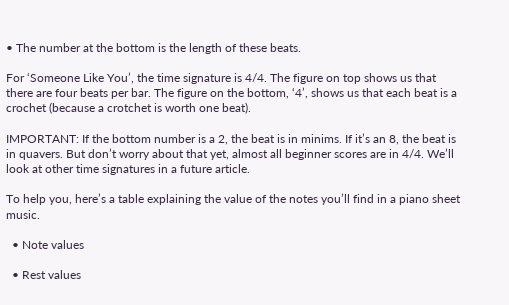• The number at the bottom is the length of these beats.

For ‘Someone Like You’, the time signature is 4/4. The figure on top shows us that there are four beats per bar. The figure on the bottom, ‘4’, shows us that each beat is a crochet (because a crotchet is worth one beat).

IMPORTANT: If the bottom number is a 2, the beat is in minims. If it’s an 8, the beat is in quavers. But don’t worry about that yet, almost all beginner scores are in 4/4. We’ll look at other time signatures in a future article.

To help you, here’s a table explaining the value of the notes you’ll find in a piano sheet music.

  • Note values

  • Rest values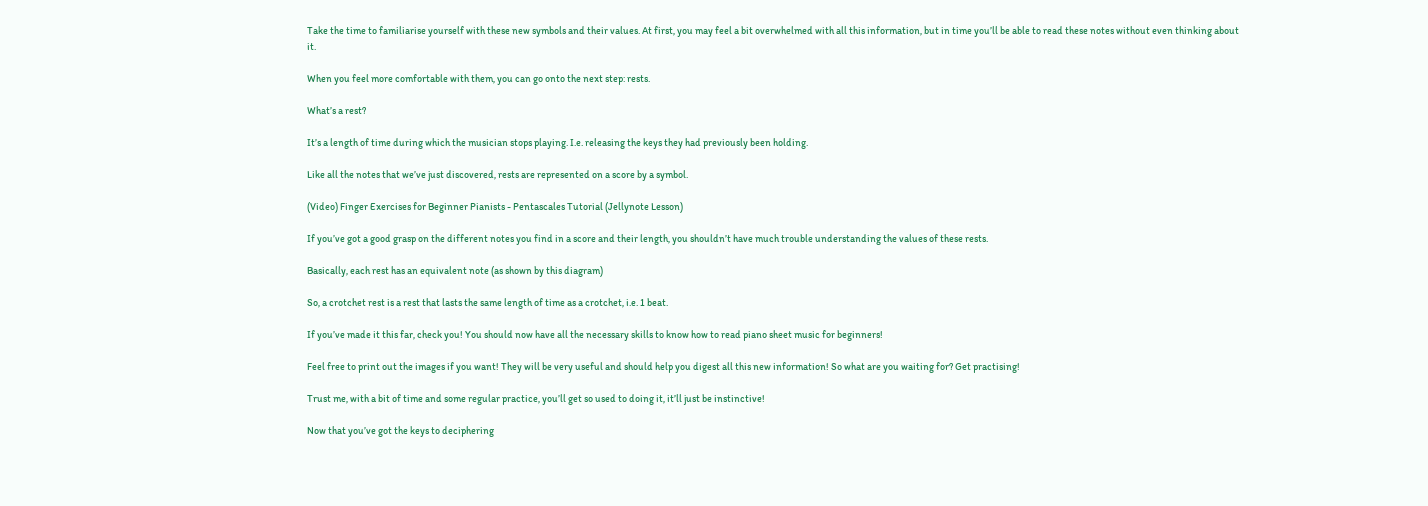Take the time to familiarise yourself with these new symbols and their values. At first, you may feel a bit overwhelmed with all this information, but in time you’ll be able to read these notes without even thinking about it.

When you feel more comfortable with them, you can go onto the next step: rests.

What’s a rest?

It’s a length of time during which the musician stops playing. I.e. releasing the keys they had previously been holding.

Like all the notes that we’ve just discovered, rests are represented on a score by a symbol.

(Video) Finger Exercises for Beginner Pianists - Pentascales Tutorial (Jellynote Lesson)

If you’ve got a good grasp on the different notes you find in a score and their length, you shouldn’t have much trouble understanding the values of these rests.

Basically, each rest has an equivalent note (as shown by this diagram)

So, a crotchet rest is a rest that lasts the same length of time as a crotchet, i.e. 1 beat.

If you’ve made it this far, check you! You should now have all the necessary skills to know how to read piano sheet music for beginners!

Feel free to print out the images if you want! They will be very useful and should help you digest all this new information! So what are you waiting for? Get practising!

Trust me, with a bit of time and some regular practice, you’ll get so used to doing it, it’ll just be instinctive!

Now that you’ve got the keys to deciphering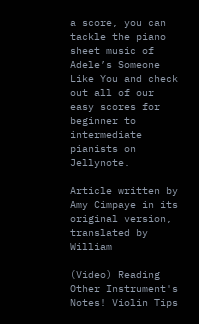a score, you can tackle the piano sheet music of Adele’s Someone Like You and check out all of our easy scores for beginner to intermediate pianists on Jellynote.

Article written by Amy Cimpaye in its original version, translated by William

(Video) Reading Other Instrument's Notes! Violin Tips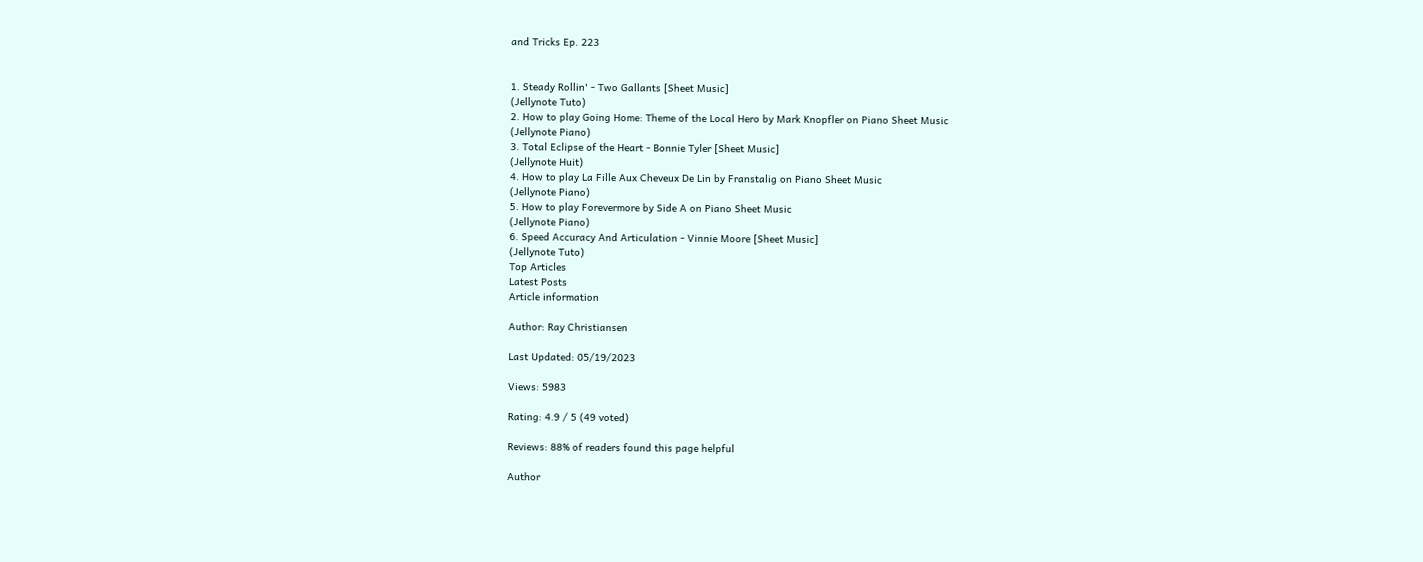and Tricks Ep. 223


1. Steady Rollin' - Two Gallants [Sheet Music]
(Jellynote Tuto)
2. How to play Going Home: Theme of the Local Hero by Mark Knopfler on Piano Sheet Music
(Jellynote Piano)
3. Total Eclipse of the Heart - Bonnie Tyler [Sheet Music]
(Jellynote Huit)
4. How to play La Fille Aux Cheveux De Lin by Franstalig on Piano Sheet Music
(Jellynote Piano)
5. How to play Forevermore by Side A on Piano Sheet Music
(Jellynote Piano)
6. Speed Accuracy And Articulation - Vinnie Moore [Sheet Music]
(Jellynote Tuto)
Top Articles
Latest Posts
Article information

Author: Ray Christiansen

Last Updated: 05/19/2023

Views: 5983

Rating: 4.9 / 5 (49 voted)

Reviews: 88% of readers found this page helpful

Author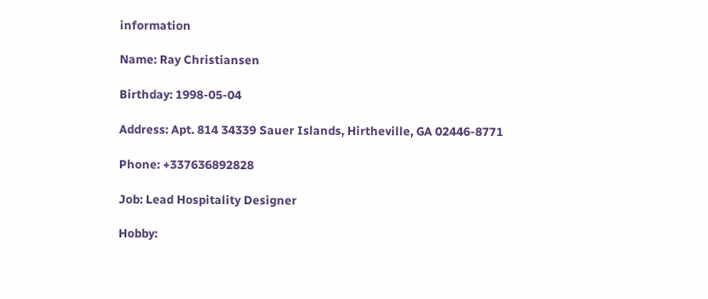information

Name: Ray Christiansen

Birthday: 1998-05-04

Address: Apt. 814 34339 Sauer Islands, Hirtheville, GA 02446-8771

Phone: +337636892828

Job: Lead Hospitality Designer

Hobby: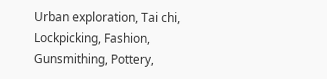Urban exploration, Tai chi, Lockpicking, Fashion, Gunsmithing, Pottery,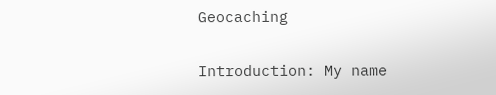Geocaching

Introduction: My name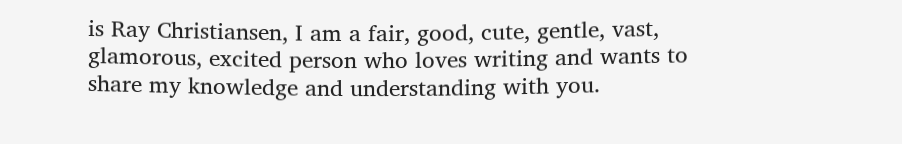is Ray Christiansen, I am a fair, good, cute, gentle, vast, glamorous, excited person who loves writing and wants to share my knowledge and understanding with you.